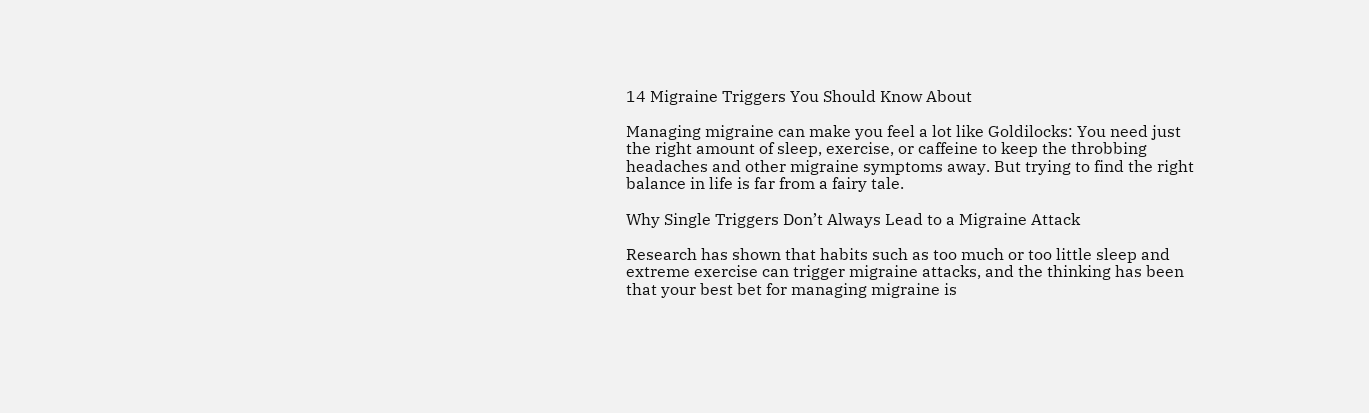14 Migraine Triggers You Should Know About

Managing migraine can make you feel a lot like Goldilocks: You need just the right amount of sleep, exercise, or caffeine to keep the throbbing headaches and other migraine symptoms away. But trying to find the right balance in life is far from a fairy tale.

Why Single Triggers Don’t Always Lead to a Migraine Attack

Research has shown that habits such as too much or too little sleep and extreme exercise can trigger migraine attacks, and the thinking has been that your best bet for managing migraine is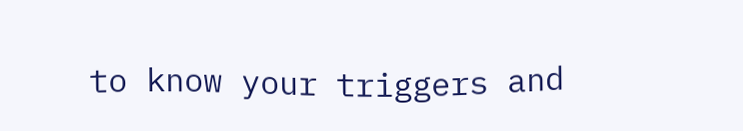to know your triggers and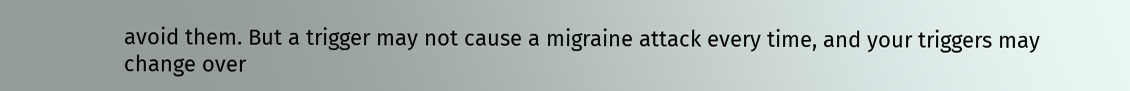avoid them. But a trigger may not cause a migraine attack every time, and your triggers may change over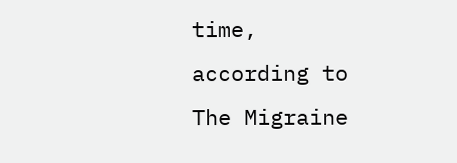time, according to The Migraine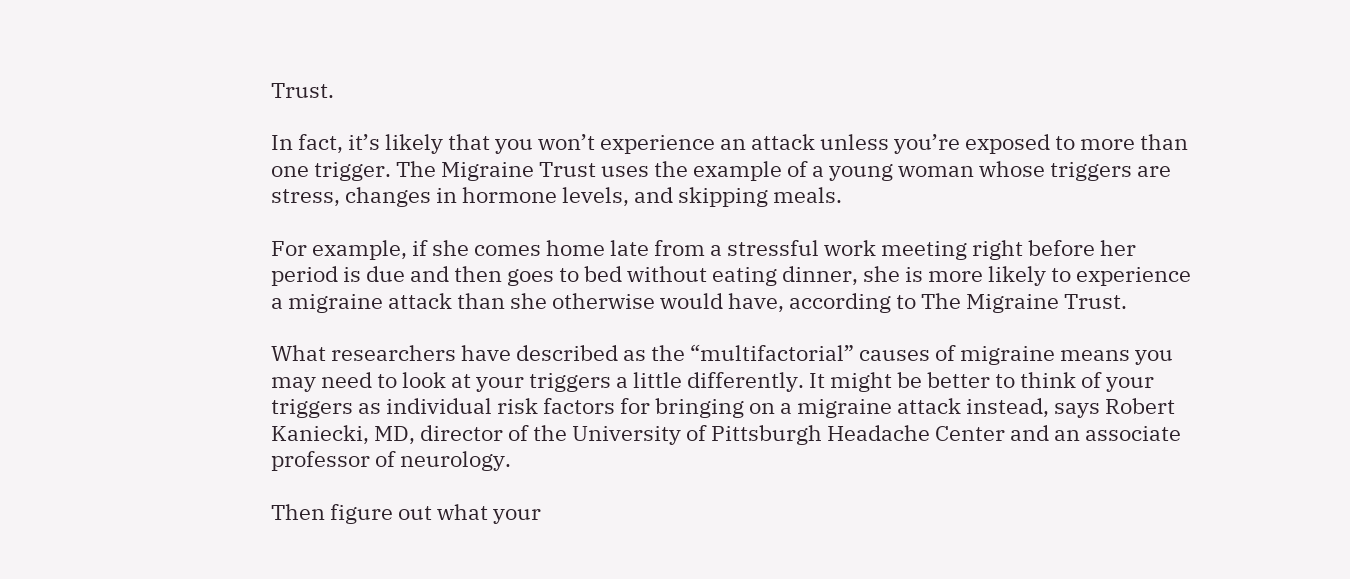Trust.

In fact, it’s likely that you won’t experience an attack unless you’re exposed to more than one trigger. The Migraine Trust uses the example of a young woman whose triggers are stress, changes in hormone levels, and skipping meals.

For example, if she comes home late from a stressful work meeting right before her period is due and then goes to bed without eating dinner, she is more likely to experience a migraine attack than she otherwise would have, according to The Migraine Trust.

What researchers have described as the “multifactorial” causes of migraine means you may need to look at your triggers a little differently. It might be better to think of your triggers as individual risk factors for bringing on a migraine attack instead, says Robert Kaniecki, MD, director of the University of Pittsburgh Headache Center and an associate professor of neurology.

Then figure out what your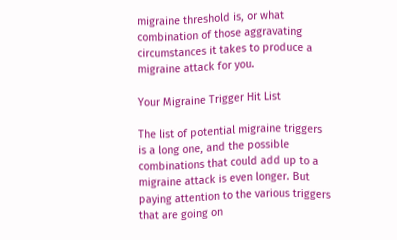migraine threshold is, or what combination of those aggravating circumstances it takes to produce a migraine attack for you.

Your Migraine Trigger Hit List

The list of potential migraine triggers is a long one, and the possible combinations that could add up to a migraine attack is even longer. But paying attention to the various triggers that are going on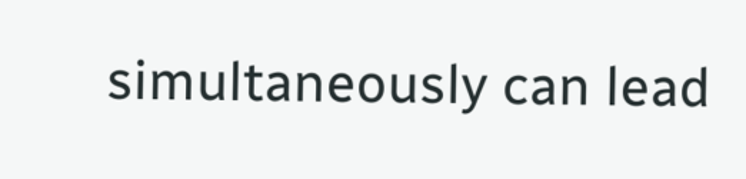simultaneously can lead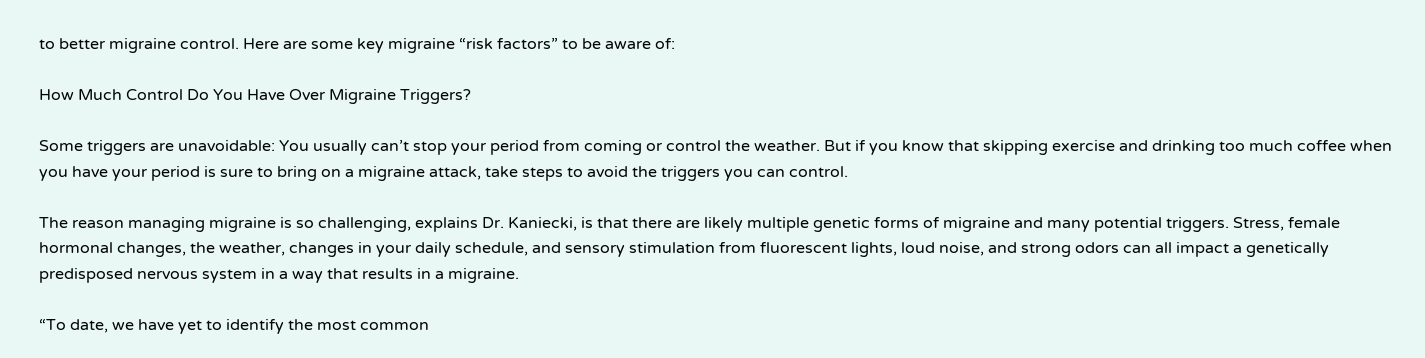to better migraine control. Here are some key migraine “risk factors” to be aware of:

How Much Control Do You Have Over Migraine Triggers?

Some triggers are unavoidable: You usually can’t stop your period from coming or control the weather. But if you know that skipping exercise and drinking too much coffee when you have your period is sure to bring on a migraine attack, take steps to avoid the triggers you can control.

The reason managing migraine is so challenging, explains Dr. Kaniecki, is that there are likely multiple genetic forms of migraine and many potential triggers. Stress, female hormonal changes, the weather, changes in your daily schedule, and sensory stimulation from fluorescent lights, loud noise, and strong odors can all impact a genetically predisposed nervous system in a way that results in a migraine.

“To date, we have yet to identify the most common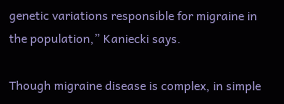genetic variations responsible for migraine in the population,” Kaniecki says.

Though migraine disease is complex, in simple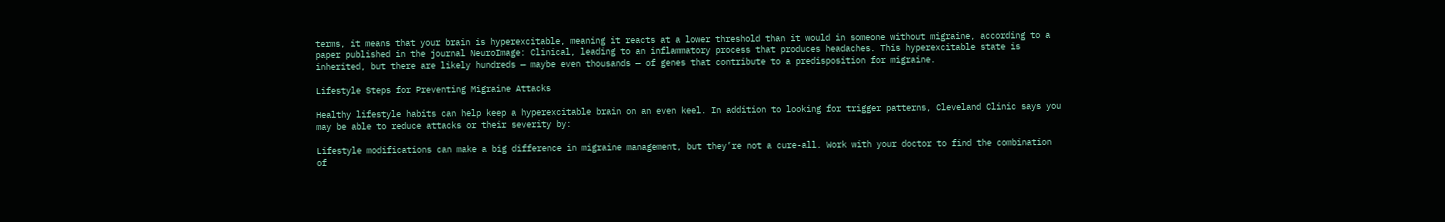terms, it means that your brain is hyperexcitable, meaning it reacts at a lower threshold than it would in someone without migraine, according to a paper published in the journal NeuroImage: Clinical, leading to an inflammatory process that produces headaches. This hyperexcitable state is inherited, but there are likely hundreds — maybe even thousands — of genes that contribute to a predisposition for migraine.

Lifestyle Steps for Preventing Migraine Attacks

Healthy lifestyle habits can help keep a hyperexcitable brain on an even keel. In addition to looking for trigger patterns, Cleveland Clinic says you may be able to reduce attacks or their severity by:

Lifestyle modifications can make a big difference in migraine management, but they’re not a cure-all. Work with your doctor to find the combination of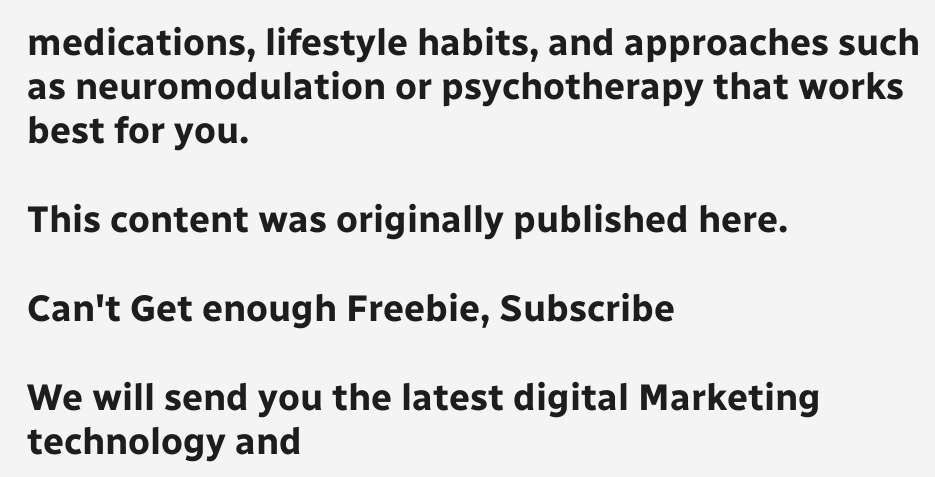medications, lifestyle habits, and approaches such as neuromodulation or psychotherapy that works best for you.

This content was originally published here.

Can't Get enough Freebie, Subscribe

We will send you the latest digital Marketing technology and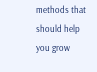methods that should help you grow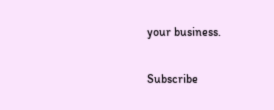your business.

Subscribe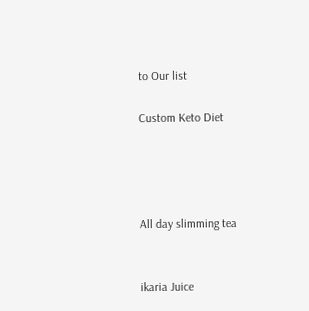to Our list

Custom Keto Diet




All day slimming tea


ikaria Juice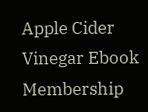Apple Cider Vinegar Ebook Membership